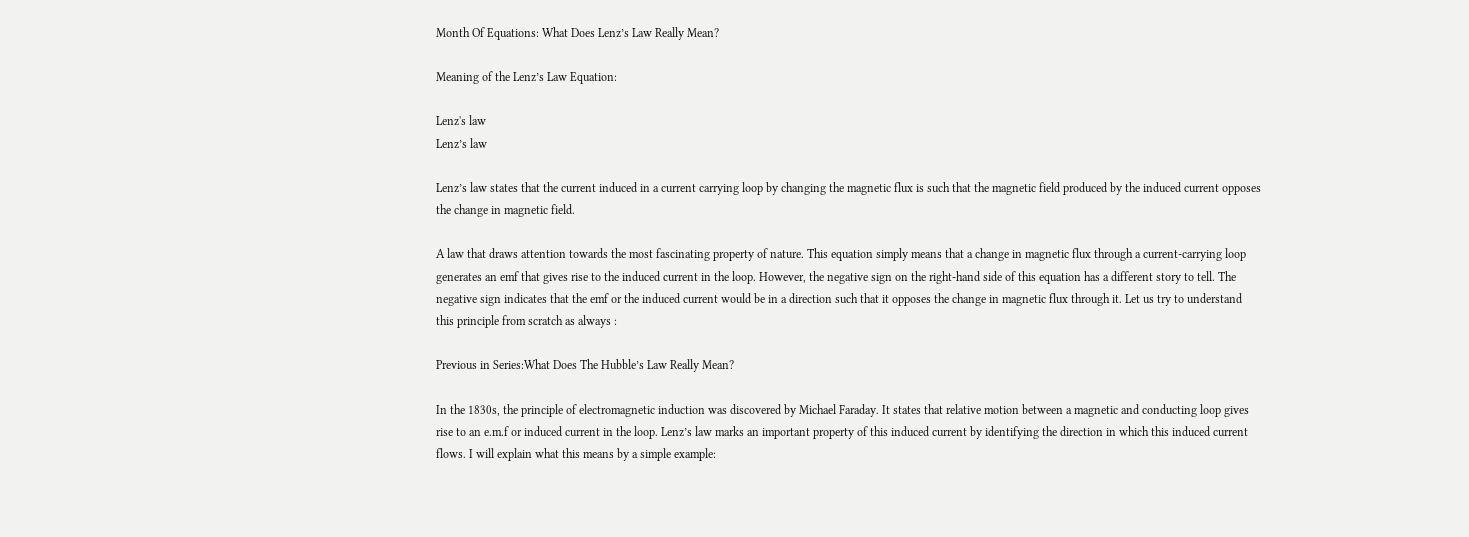Month Of Equations: What Does Lenz’s Law Really Mean?

Meaning of the Lenz’s Law Equation:

Lenz's law
Lenz’s law

Lenz’s law states that the current induced in a current carrying loop by changing the magnetic flux is such that the magnetic field produced by the induced current opposes the change in magnetic field.

A law that draws attention towards the most fascinating property of nature. This equation simply means that a change in magnetic flux through a current-carrying loop generates an emf that gives rise to the induced current in the loop. However, the negative sign on the right-hand side of this equation has a different story to tell. The negative sign indicates that the emf or the induced current would be in a direction such that it opposes the change in magnetic flux through it. Let us try to understand this principle from scratch as always :

Previous in Series:What Does The Hubble’s Law Really Mean?

In the 1830s, the principle of electromagnetic induction was discovered by Michael Faraday. It states that relative motion between a magnetic and conducting loop gives rise to an e.m.f or induced current in the loop. Lenz’s law marks an important property of this induced current by identifying the direction in which this induced current flows. I will explain what this means by a simple example: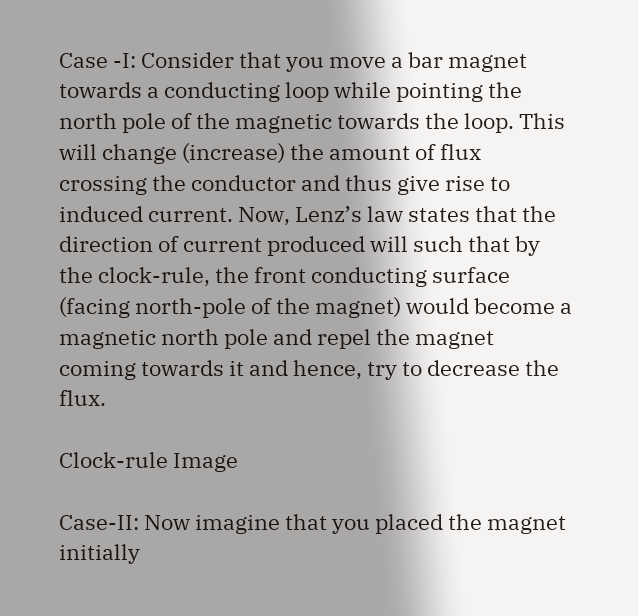Case -I: Consider that you move a bar magnet towards a conducting loop while pointing the north pole of the magnetic towards the loop. This will change (increase) the amount of flux crossing the conductor and thus give rise to induced current. Now, Lenz’s law states that the direction of current produced will such that by the clock-rule, the front conducting surface (facing north-pole of the magnet) would become a magnetic north pole and repel the magnet coming towards it and hence, try to decrease the flux.

Clock-rule Image

Case-II: Now imagine that you placed the magnet initially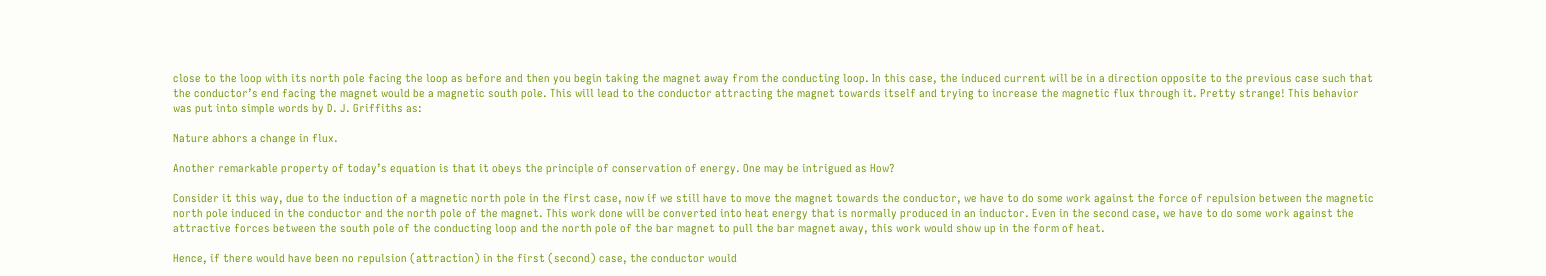close to the loop with its north pole facing the loop as before and then you begin taking the magnet away from the conducting loop. In this case, the induced current will be in a direction opposite to the previous case such that the conductor’s end facing the magnet would be a magnetic south pole. This will lead to the conductor attracting the magnet towards itself and trying to increase the magnetic flux through it. Pretty strange! This behavior was put into simple words by D. J. Griffiths as:

Nature abhors a change in flux.

Another remarkable property of today’s equation is that it obeys the principle of conservation of energy. One may be intrigued as How?

Consider it this way, due to the induction of a magnetic north pole in the first case, now if we still have to move the magnet towards the conductor, we have to do some work against the force of repulsion between the magnetic north pole induced in the conductor and the north pole of the magnet. This work done will be converted into heat energy that is normally produced in an inductor. Even in the second case, we have to do some work against the attractive forces between the south pole of the conducting loop and the north pole of the bar magnet to pull the bar magnet away, this work would show up in the form of heat.

Hence, if there would have been no repulsion (attraction) in the first (second) case, the conductor would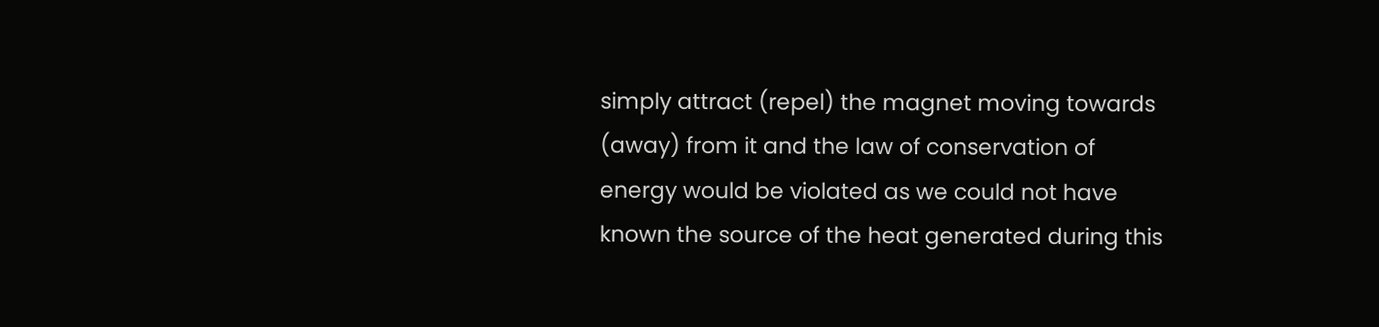simply attract (repel) the magnet moving towards (away) from it and the law of conservation of energy would be violated as we could not have known the source of the heat generated during this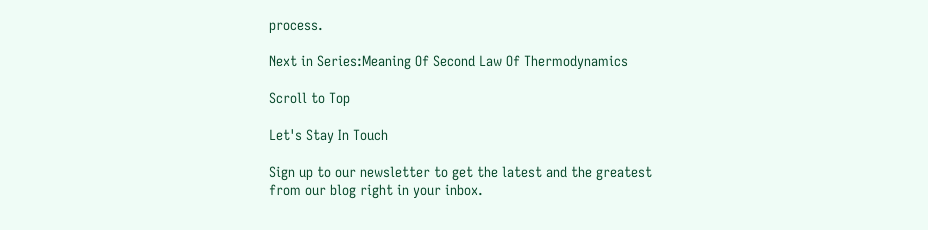process.

Next in Series:Meaning Of Second Law Of Thermodynamics

Scroll to Top

Let's Stay In Touch

Sign up to our newsletter to get the latest and the greatest from our blog right in your inbox.